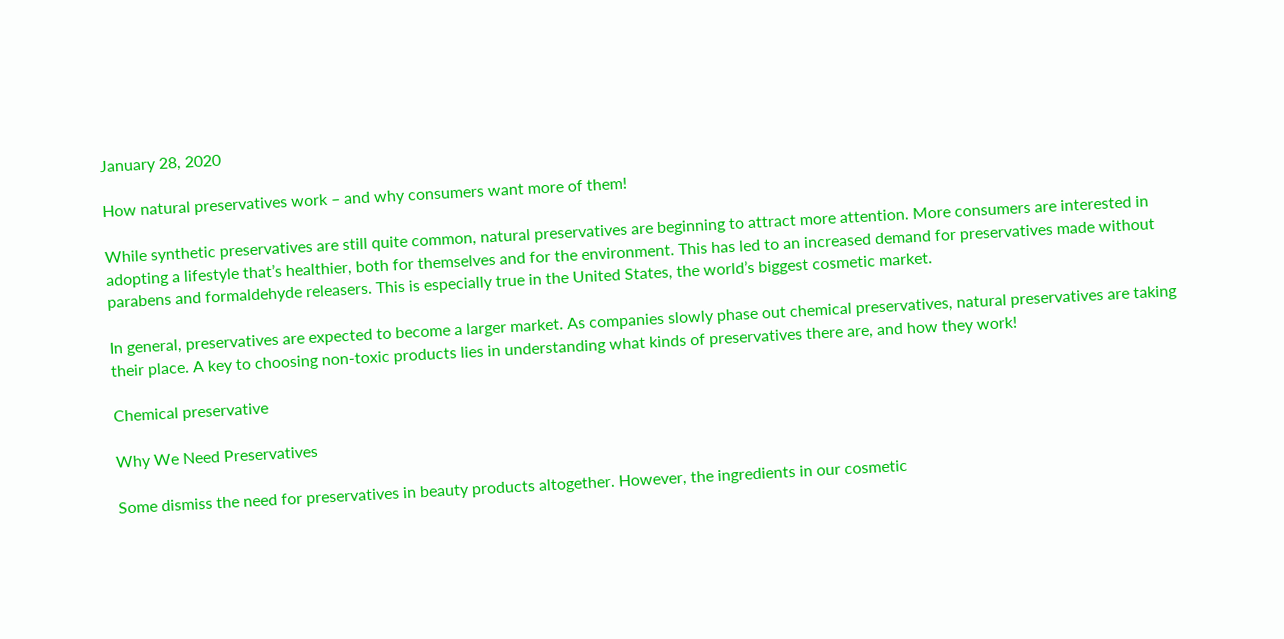January 28, 2020

How natural preservatives work – and why consumers want more of them!

While synthetic preservatives are still quite common, natural preservatives are beginning to attract more attention. More consumers are interested in adopting a lifestyle that’s healthier, both for themselves and for the environment. This has led to an increased demand for preservatives made without parabens and formaldehyde releasers. This is especially true in the United States, the world’s biggest cosmetic market.

In general, preservatives are expected to become a larger market. As companies slowly phase out chemical preservatives, natural preservatives are taking their place. A key to choosing non-toxic products lies in understanding what kinds of preservatives there are, and how they work!

Chemical preservative

Why We Need Preservatives

Some dismiss the need for preservatives in beauty products altogether. However, the ingredients in our cosmetic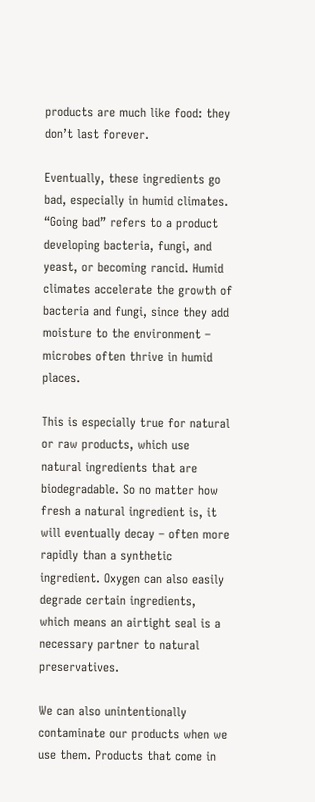products are much like food: they don’t last forever.

Eventually, these ingredients go bad, especially in humid climates. “Going bad” refers to a product developing bacteria, fungi, and yeast, or becoming rancid. Humid climates accelerate the growth of bacteria and fungi, since they add moisture to the environment – microbes often thrive in humid places.

This is especially true for natural or raw products, which use natural ingredients that are biodegradable. So no matter how fresh a natural ingredient is, it will eventually decay – often more rapidly than a synthetic ingredient. Oxygen can also easily degrade certain ingredients, which means an airtight seal is a necessary partner to natural preservatives.

We can also unintentionally contaminate our products when we use them. Products that come in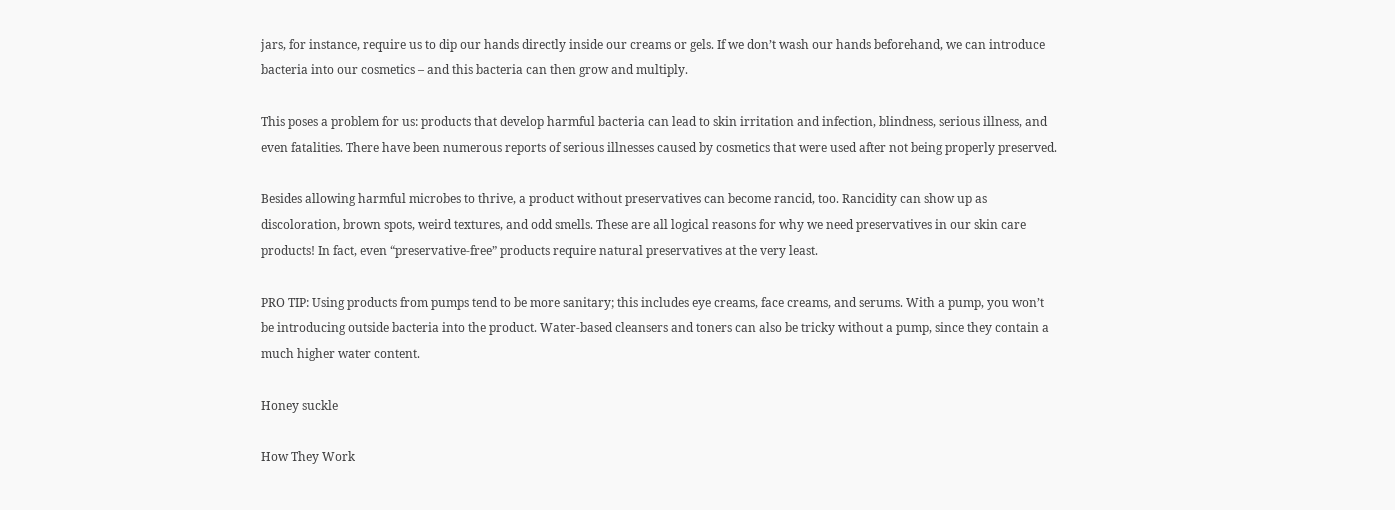jars, for instance, require us to dip our hands directly inside our creams or gels. If we don’t wash our hands beforehand, we can introduce bacteria into our cosmetics – and this bacteria can then grow and multiply.

This poses a problem for us: products that develop harmful bacteria can lead to skin irritation and infection, blindness, serious illness, and even fatalities. There have been numerous reports of serious illnesses caused by cosmetics that were used after not being properly preserved.

Besides allowing harmful microbes to thrive, a product without preservatives can become rancid, too. Rancidity can show up as discoloration, brown spots, weird textures, and odd smells. These are all logical reasons for why we need preservatives in our skin care products! In fact, even “preservative-free” products require natural preservatives at the very least.

PRO TIP: Using products from pumps tend to be more sanitary; this includes eye creams, face creams, and serums. With a pump, you won’t be introducing outside bacteria into the product. Water-based cleansers and toners can also be tricky without a pump, since they contain a much higher water content.

Honey suckle

How They Work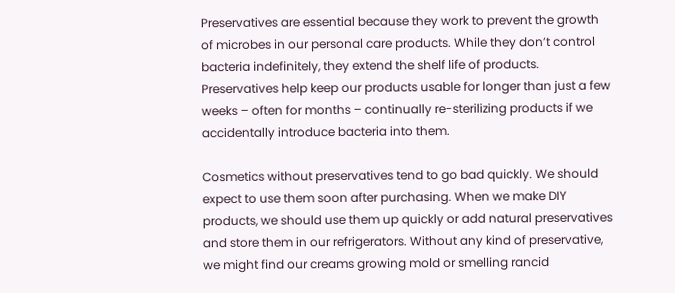Preservatives are essential because they work to prevent the growth of microbes in our personal care products. While they don’t control bacteria indefinitely, they extend the shelf life of products. Preservatives help keep our products usable for longer than just a few weeks – often for months – continually re-sterilizing products if we accidentally introduce bacteria into them.

Cosmetics without preservatives tend to go bad quickly. We should expect to use them soon after purchasing. When we make DIY products, we should use them up quickly or add natural preservatives and store them in our refrigerators. Without any kind of preservative, we might find our creams growing mold or smelling rancid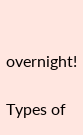overnight!

Types of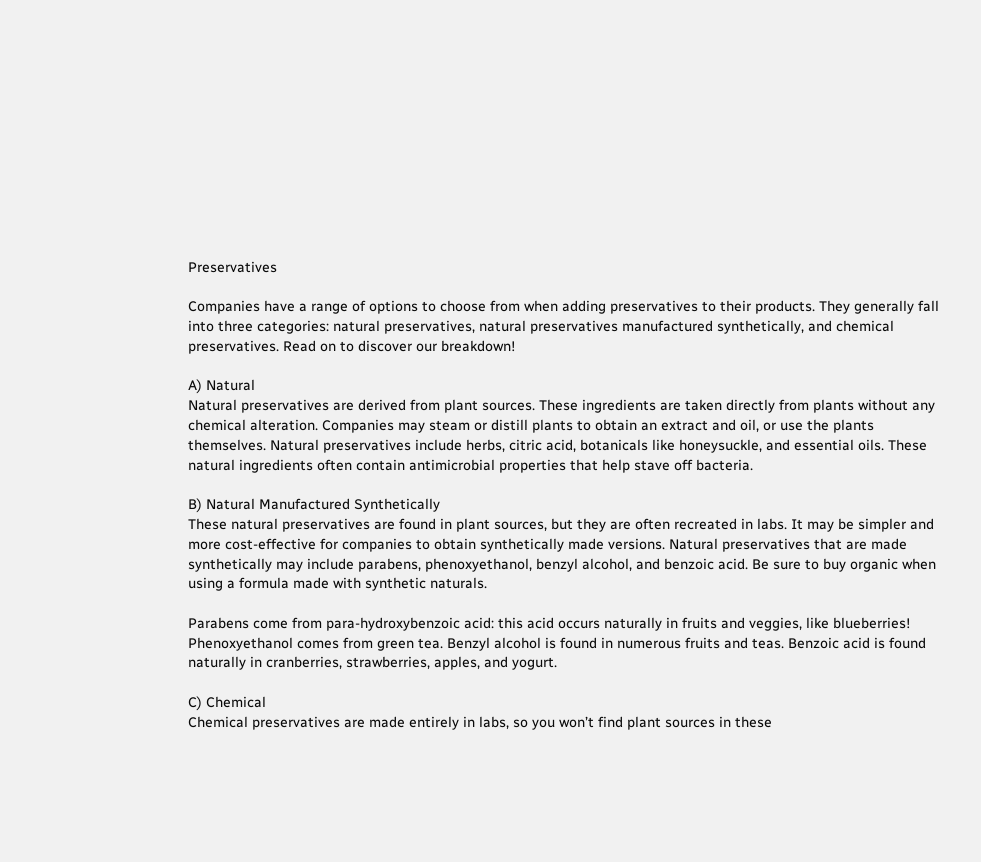Preservatives

Companies have a range of options to choose from when adding preservatives to their products. They generally fall into three categories: natural preservatives, natural preservatives manufactured synthetically, and chemical preservatives. Read on to discover our breakdown!

A) Natural
Natural preservatives are derived from plant sources. These ingredients are taken directly from plants without any chemical alteration. Companies may steam or distill plants to obtain an extract and oil, or use the plants themselves. Natural preservatives include herbs, citric acid, botanicals like honeysuckle, and essential oils. These natural ingredients often contain antimicrobial properties that help stave off bacteria.

B) Natural Manufactured Synthetically
These natural preservatives are found in plant sources, but they are often recreated in labs. It may be simpler and more cost-effective for companies to obtain synthetically made versions. Natural preservatives that are made synthetically may include parabens, phenoxyethanol, benzyl alcohol, and benzoic acid. Be sure to buy organic when using a formula made with synthetic naturals.

Parabens come from para-hydroxybenzoic acid: this acid occurs naturally in fruits and veggies, like blueberries! Phenoxyethanol comes from green tea. Benzyl alcohol is found in numerous fruits and teas. Benzoic acid is found naturally in cranberries, strawberries, apples, and yogurt.

C) Chemical
Chemical preservatives are made entirely in labs, so you won’t find plant sources in these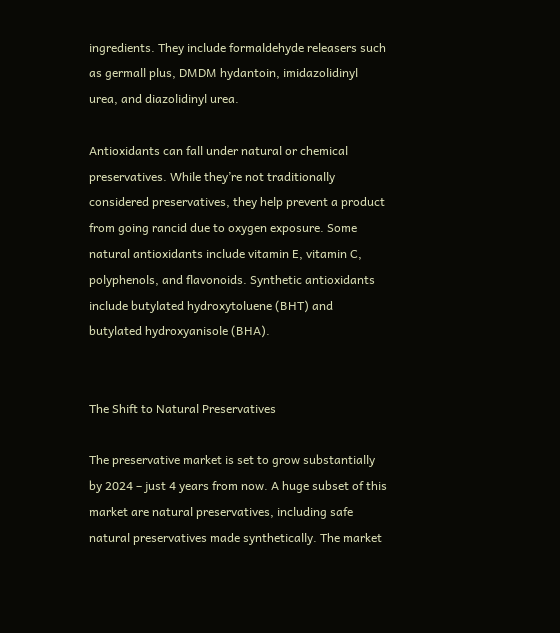ingredients. They include formaldehyde releasers such as germall plus, DMDM hydantoin, imidazolidinyl urea, and diazolidinyl urea.

Antioxidants can fall under natural or chemical preservatives. While they’re not traditionally considered preservatives, they help prevent a product from going rancid due to oxygen exposure. Some natural antioxidants include vitamin E, vitamin C, polyphenols, and flavonoids. Synthetic antioxidants include butylated hydroxytoluene (BHT) and butylated hydroxyanisole (BHA).


The Shift to Natural Preservatives

The preservative market is set to grow substantially by 2024 – just 4 years from now. A huge subset of this market are natural preservatives, including safe natural preservatives made synthetically. The market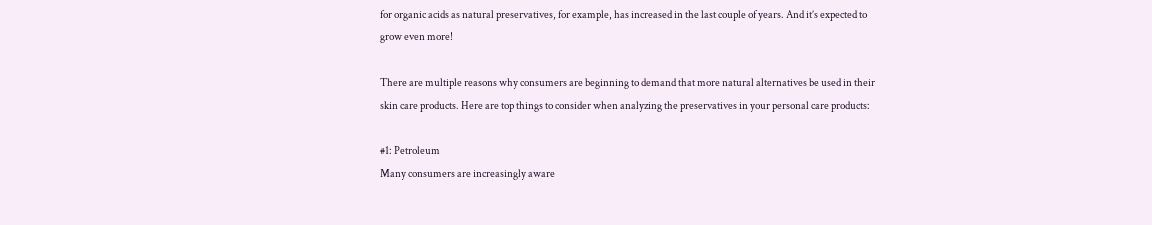for organic acids as natural preservatives, for example, has increased in the last couple of years. And it’s expected to grow even more!

There are multiple reasons why consumers are beginning to demand that more natural alternatives be used in their skin care products. Here are top things to consider when analyzing the preservatives in your personal care products:

#1: Petroleum
Many consumers are increasingly aware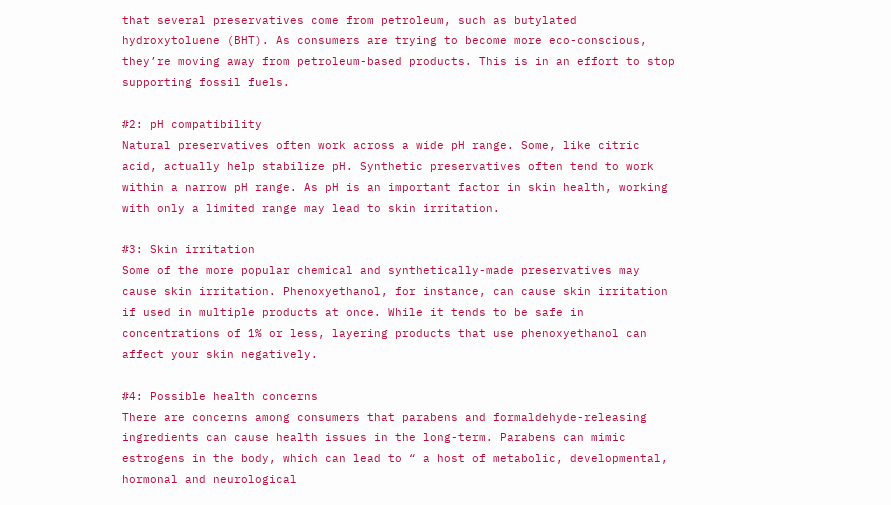that several preservatives come from petroleum, such as butylated hydroxytoluene (BHT). As consumers are trying to become more eco-conscious, they’re moving away from petroleum-based products. This is in an effort to stop supporting fossil fuels.

#2: pH compatibility
Natural preservatives often work across a wide pH range. Some, like citric acid, actually help stabilize pH. Synthetic preservatives often tend to work within a narrow pH range. As pH is an important factor in skin health, working with only a limited range may lead to skin irritation.

#3: Skin irritation
Some of the more popular chemical and synthetically-made preservatives may cause skin irritation. Phenoxyethanol, for instance, can cause skin irritation if used in multiple products at once. While it tends to be safe in concentrations of 1% or less, layering products that use phenoxyethanol can affect your skin negatively.

#4: Possible health concerns
There are concerns among consumers that parabens and formaldehyde-releasing ingredients can cause health issues in the long-term. Parabens can mimic estrogens in the body, which can lead to “ a host of metabolic, developmental, hormonal and neurological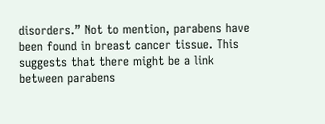disorders.” Not to mention, parabens have been found in breast cancer tissue. This suggests that there might be a link between parabens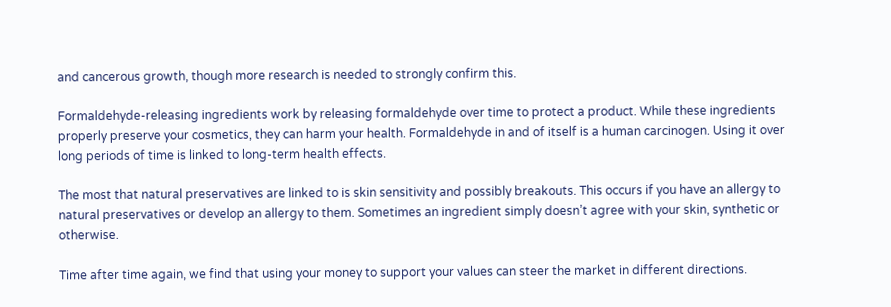and cancerous growth, though more research is needed to strongly confirm this.

Formaldehyde-releasing ingredients work by releasing formaldehyde over time to protect a product. While these ingredients properly preserve your cosmetics, they can harm your health. Formaldehyde in and of itself is a human carcinogen. Using it over long periods of time is linked to long-term health effects.

The most that natural preservatives are linked to is skin sensitivity and possibly breakouts. This occurs if you have an allergy to natural preservatives or develop an allergy to them. Sometimes an ingredient simply doesn’t agree with your skin, synthetic or otherwise.

Time after time again, we find that using your money to support your values can steer the market in different directions.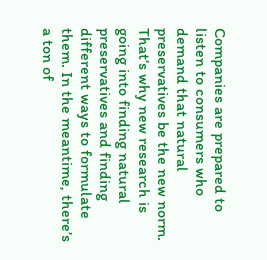Companies are prepared to listen to consumers who demand that natural preservatives be the new norm. That’s why new research is going into finding natural preservatives and finding different ways to formulate them. In the meantime, there’s a ton of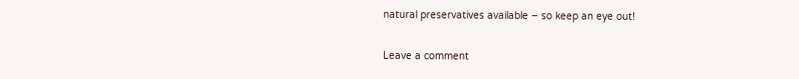natural preservatives available – so keep an eye out!

Leave a comment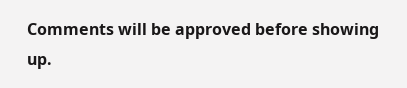Comments will be approved before showing up.